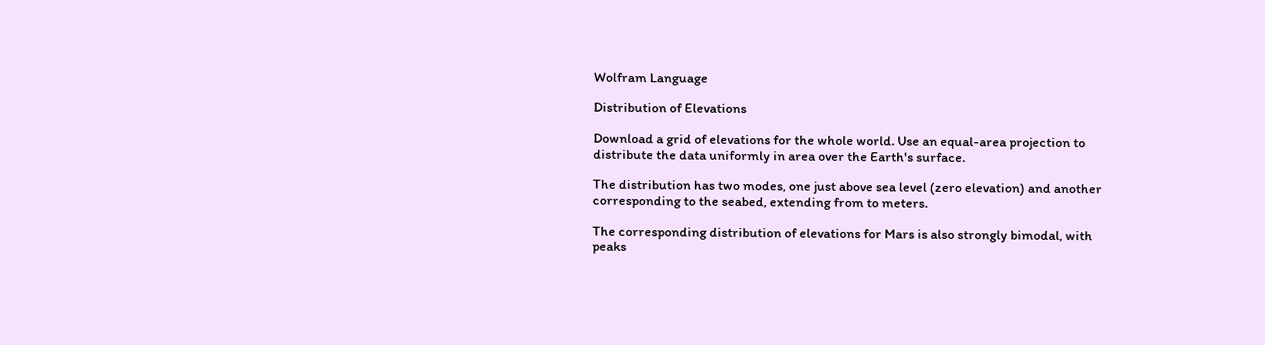Wolfram Language

Distribution of Elevations

Download a grid of elevations for the whole world. Use an equal-area projection to distribute the data uniformly in area over the Earth's surface.

The distribution has two modes, one just above sea level (zero elevation) and another corresponding to the seabed, extending from to meters.

The corresponding distribution of elevations for Mars is also strongly bimodal, with peaks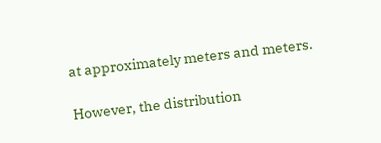at approximately meters and meters.

However, the distribution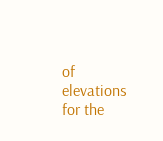of elevations for the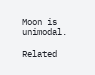Moon is unimodal.

Related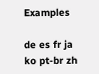Examples

de es fr ja ko pt-br zh